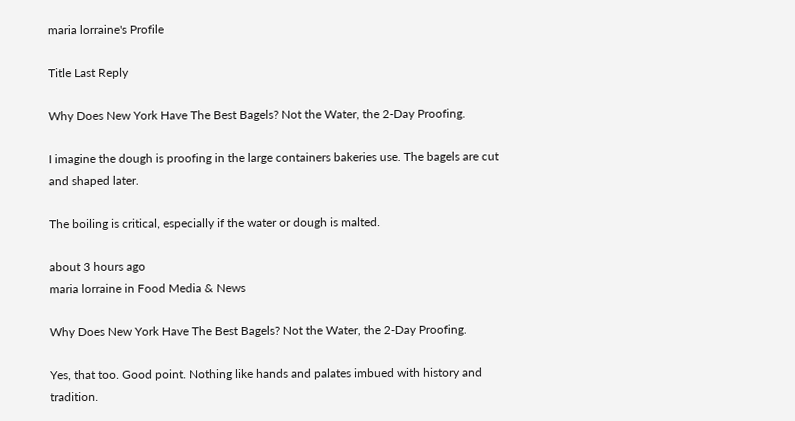maria lorraine's Profile

Title Last Reply

Why Does New York Have The Best Bagels? Not the Water, the 2-Day Proofing.

I imagine the dough is proofing in the large containers bakeries use. The bagels are cut and shaped later.

The boiling is critical, especially if the water or dough is malted.

about 3 hours ago
maria lorraine in Food Media & News

Why Does New York Have The Best Bagels? Not the Water, the 2-Day Proofing.

Yes, that too. Good point. Nothing like hands and palates imbued with history and tradition.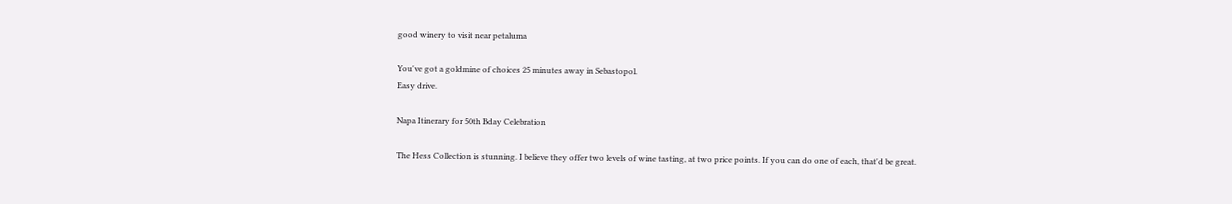good winery to visit near petaluma

You've got a goldmine of choices 25 minutes away in Sebastopol.
Easy drive.

Napa Itinerary for 50th Bday Celebration

The Hess Collection is stunning. I believe they offer two levels of wine tasting, at two price points. If you can do one of each, that'd be great.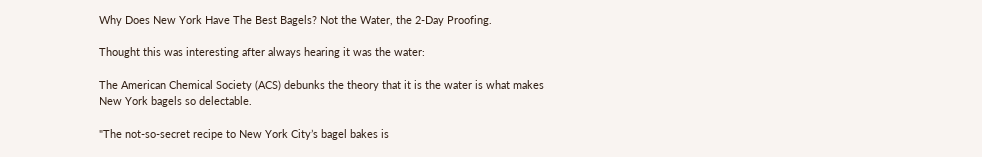Why Does New York Have The Best Bagels? Not the Water, the 2-Day Proofing.

Thought this was interesting after always hearing it was the water:

The American Chemical Society (ACS) debunks the theory that it is the water is what makes New York bagels so delectable.

"The not-so-secret recipe to New York City’s bagel bakes is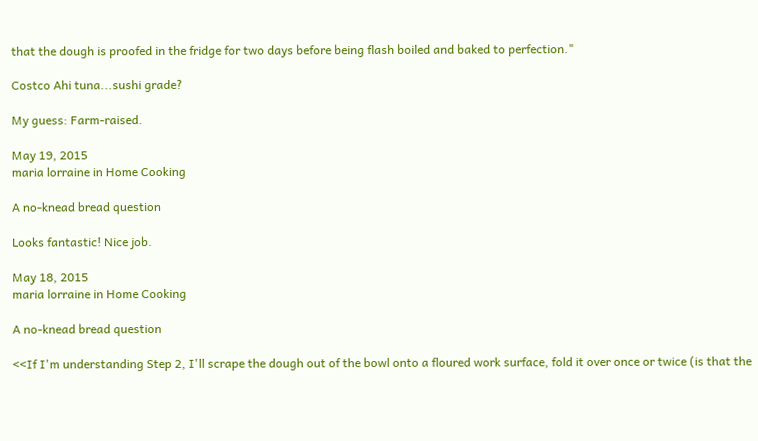that the dough is proofed in the fridge for two days before being flash boiled and baked to perfection."

Costco Ahi tuna...sushi grade?

My guess: Farm-raised.

May 19, 2015
maria lorraine in Home Cooking

A no-knead bread question

Looks fantastic! Nice job.

May 18, 2015
maria lorraine in Home Cooking

A no-knead bread question

<<If I'm understanding Step 2, I'll scrape the dough out of the bowl onto a floured work surface, fold it over once or twice (is that the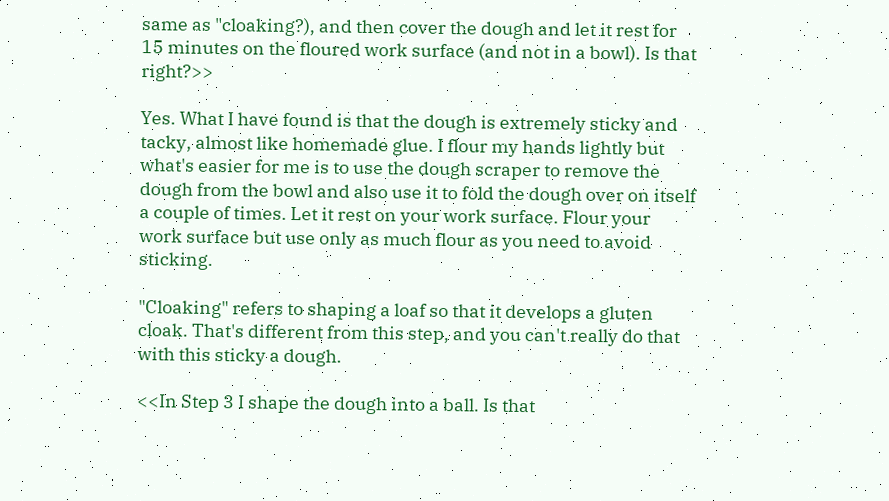same as "cloaking?), and then cover the dough and let it rest for 15 minutes on the floured work surface (and not in a bowl). Is that right?>>

Yes. What I have found is that the dough is extremely sticky and tacky, almost like homemade glue. I flour my hands lightly but what's easier for me is to use the dough scraper to remove the dough from the bowl and also use it to fold the dough over on itself a couple of times. Let it rest on your work surface. Flour your work surface but use only as much flour as you need to avoid sticking.

"Cloaking" refers to shaping a loaf so that it develops a gluten cloak. That's different from this step, and you can't really do that with this sticky a dough.

<<In Step 3 I shape the dough into a ball. Is that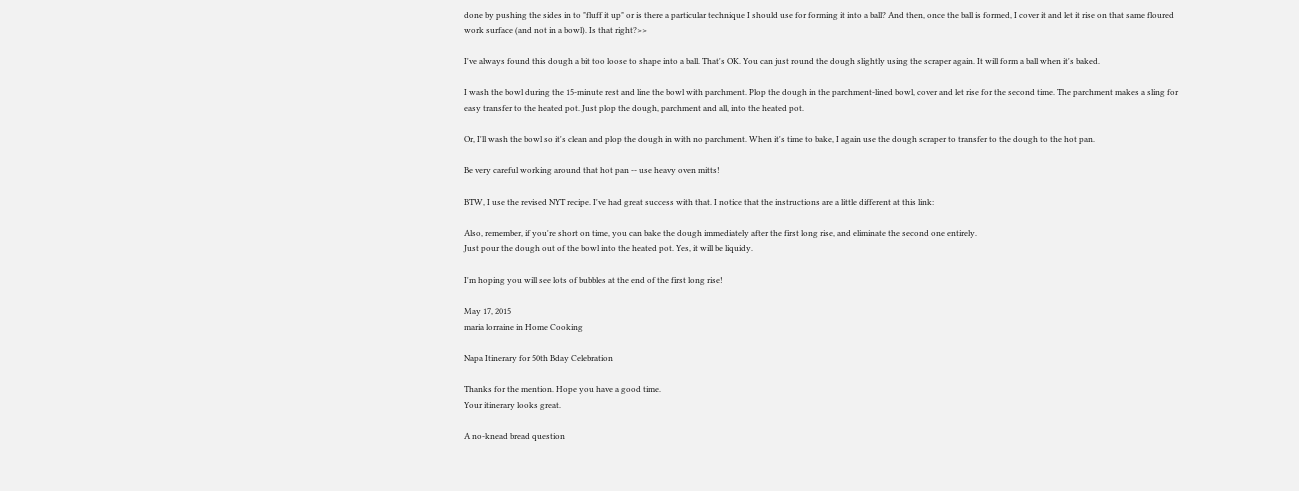done by pushing the sides in to "fluff it up" or is there a particular technique I should use for forming it into a ball? And then, once the ball is formed, I cover it and let it rise on that same floured work surface (and not in a bowl). Is that right?>>

I've always found this dough a bit too loose to shape into a ball. That's OK. You can just round the dough slightly using the scraper again. It will form a ball when it's baked.

I wash the bowl during the 15-minute rest and line the bowl with parchment. Plop the dough in the parchment-lined bowl, cover and let rise for the second time. The parchment makes a sling for easy transfer to the heated pot. Just plop the dough, parchment and all, into the heated pot.

Or, I'll wash the bowl so it's clean and plop the dough in with no parchment. When it's time to bake, I again use the dough scraper to transfer to the dough to the hot pan.

Be very careful working around that hot pan -- use heavy oven mitts!

BTW, I use the revised NYT recipe. I've had great success with that. I notice that the instructions are a little different at this link:

Also, remember, if you're short on time, you can bake the dough immediately after the first long rise, and eliminate the second one entirely.
Just pour the dough out of the bowl into the heated pot. Yes, it will be liquidy.

I'm hoping you will see lots of bubbles at the end of the first long rise!

May 17, 2015
maria lorraine in Home Cooking

Napa Itinerary for 50th Bday Celebration

Thanks for the mention. Hope you have a good time.
Your itinerary looks great.

A no-knead bread question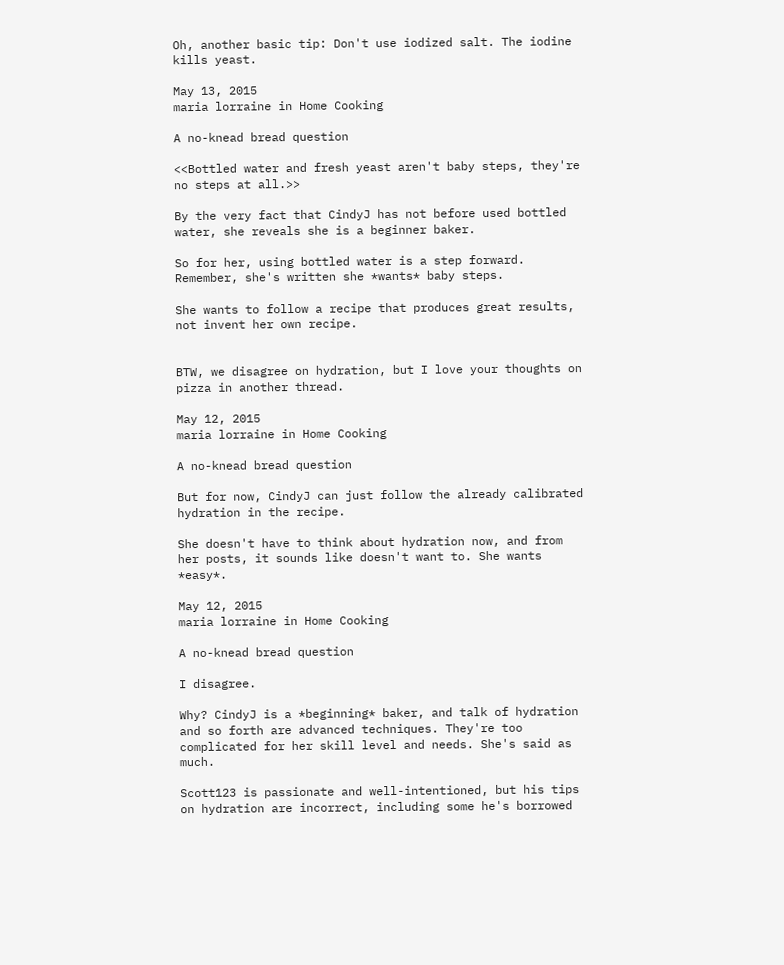Oh, another basic tip: Don't use iodized salt. The iodine kills yeast.

May 13, 2015
maria lorraine in Home Cooking

A no-knead bread question

<<Bottled water and fresh yeast aren't baby steps, they're no steps at all.>>

By the very fact that CindyJ has not before used bottled water, she reveals she is a beginner baker.

So for her, using bottled water is a step forward. Remember, she's written she *wants* baby steps.

She wants to follow a recipe that produces great results, not invent her own recipe.


BTW, we disagree on hydration, but I love your thoughts on pizza in another thread.

May 12, 2015
maria lorraine in Home Cooking

A no-knead bread question

But for now, CindyJ can just follow the already calibrated hydration in the recipe.

She doesn't have to think about hydration now, and from her posts, it sounds like doesn't want to. She wants *easy*.

May 12, 2015
maria lorraine in Home Cooking

A no-knead bread question

I disagree.

Why? CindyJ is a *beginning* baker, and talk of hydration and so forth are advanced techniques. They're too complicated for her skill level and needs. She's said as much.

Scott123 is passionate and well-intentioned, but his tips on hydration are incorrect, including some he's borrowed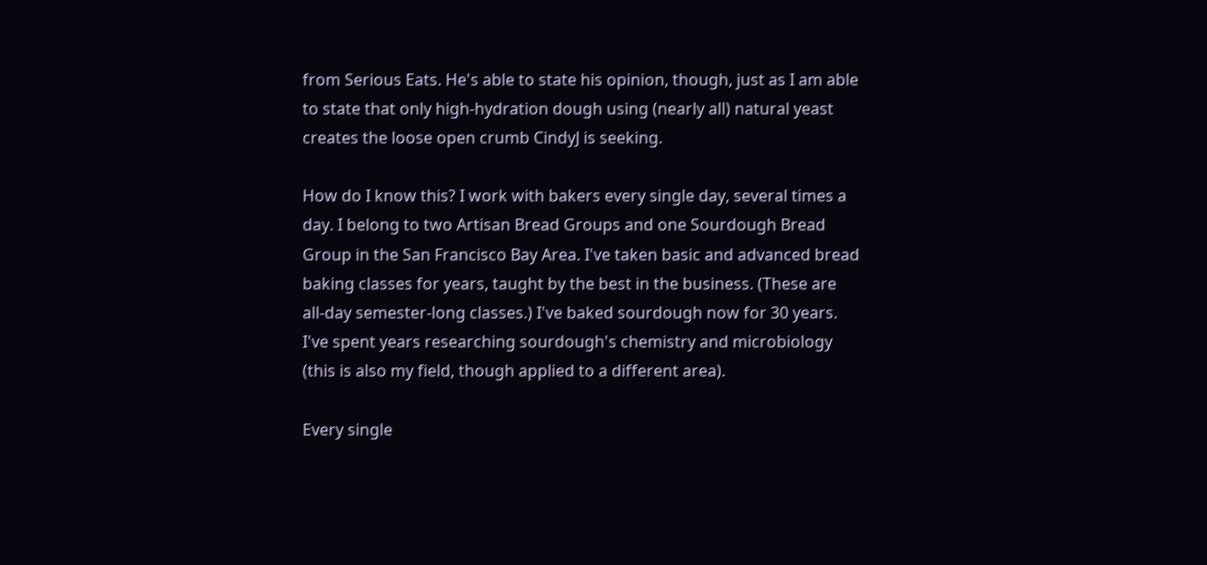from Serious Eats. He's able to state his opinion, though, just as I am able to state that only high-hydration dough using (nearly all) natural yeast creates the loose open crumb CindyJ is seeking.

How do I know this? I work with bakers every single day, several times a day. I belong to two Artisan Bread Groups and one Sourdough Bread Group in the San Francisco Bay Area. I've taken basic and advanced bread baking classes for years, taught by the best in the business. (These are all-day semester-long classes.) I've baked sourdough now for 30 years. I've spent years researching sourdough's chemistry and microbiology (this is also my field, though applied to a different area).

Every single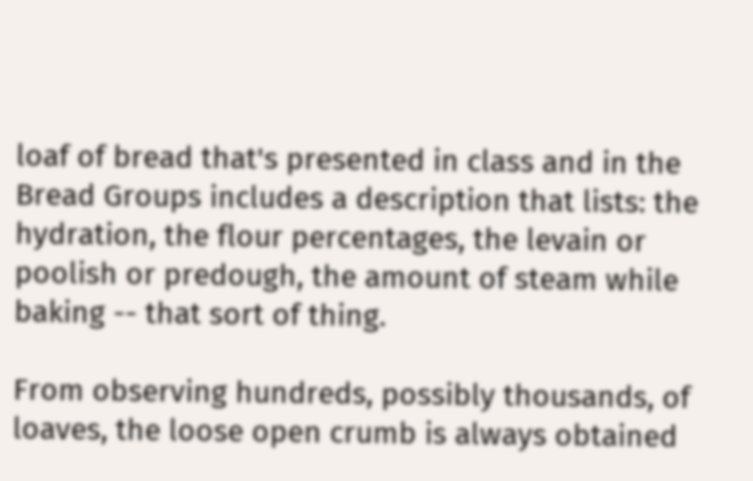loaf of bread that's presented in class and in the Bread Groups includes a description that lists: the hydration, the flour percentages, the levain or poolish or predough, the amount of steam while baking -- that sort of thing.

From observing hundreds, possibly thousands, of loaves, the loose open crumb is always obtained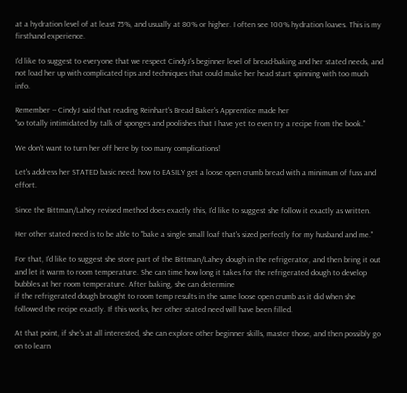at a hydration level of at least 75%, and usually at 80% or higher. I often see 100% hydration loaves. This is my firsthand experience.

I'd like to suggest to everyone that we respect CindyJ's beginner level of bread-baking and her stated needs, and not load her up with complicated tips and techniques that could make her head start spinning with too much info.

Remember -- CindyJ said that reading Reinhart's Bread Baker's Apprentice made her
"so totally intimidated by talk of sponges and poolishes that I have yet to even try a recipe from the book."

We don't want to turn her off here by too many complications!

Let's address her STATED basic need: how to EASILY get a loose open crumb bread with a minimum of fuss and effort.

Since the Bittman/Lahey revised method does exactly this, I'd like to suggest she follow it exactly as written.

Her other stated need is to be able to "bake a single small loaf that's sized perfectly for my husband and me."

For that, I'd like to suggest she store part of the Bittman/Lahey dough in the refrigerator, and then bring it out and let it warm to room temperature. She can time how long it takes for the refrigerated dough to develop bubbles at her room temperature. After baking, she can determine
if the refrigerated dough brought to room temp results in the same loose open crumb as it did when she followed the recipe exactly. If this works, her other stated need will have been filled.

At that point, if she's at all interested, she can explore other beginner skills, master those, and then possibly go on to learn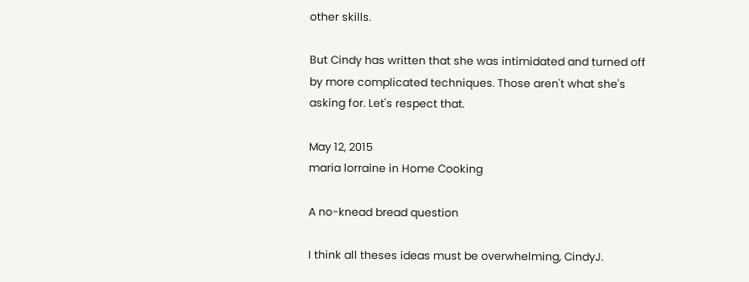other skills.

But Cindy has written that she was intimidated and turned off by more complicated techniques. Those aren't what she's asking for. Let's respect that.

May 12, 2015
maria lorraine in Home Cooking

A no-knead bread question

I think all theses ideas must be overwhelming, CindyJ.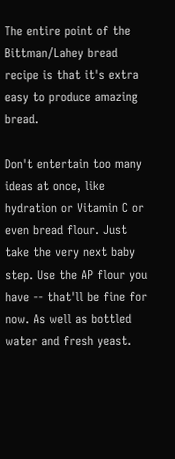The entire point of the Bittman/Lahey bread recipe is that it's extra easy to produce amazing bread.

Don't entertain too many ideas at once, like hydration or Vitamin C or even bread flour. Just take the very next baby step. Use the AP flour you have -- that'll be fine for now. As well as bottled water and fresh yeast.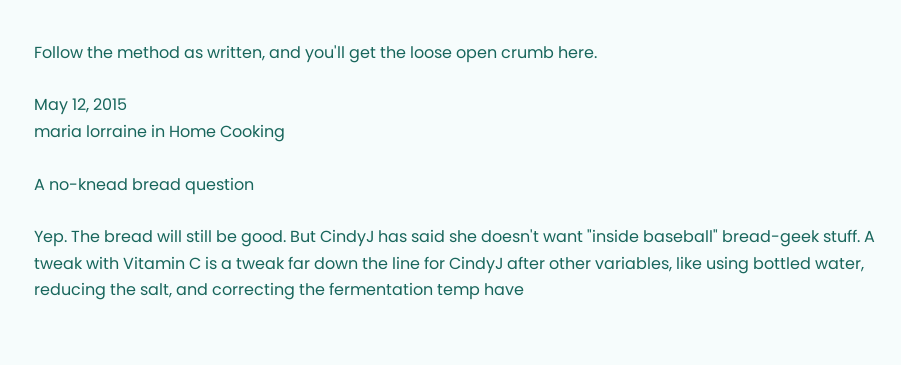Follow the method as written, and you'll get the loose open crumb here.

May 12, 2015
maria lorraine in Home Cooking

A no-knead bread question

Yep. The bread will still be good. But CindyJ has said she doesn't want "inside baseball" bread-geek stuff. A tweak with Vitamin C is a tweak far down the line for CindyJ after other variables, like using bottled water, reducing the salt, and correcting the fermentation temp have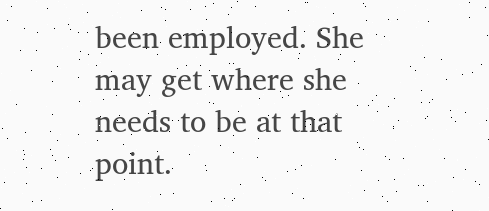been employed. She may get where she needs to be at that point.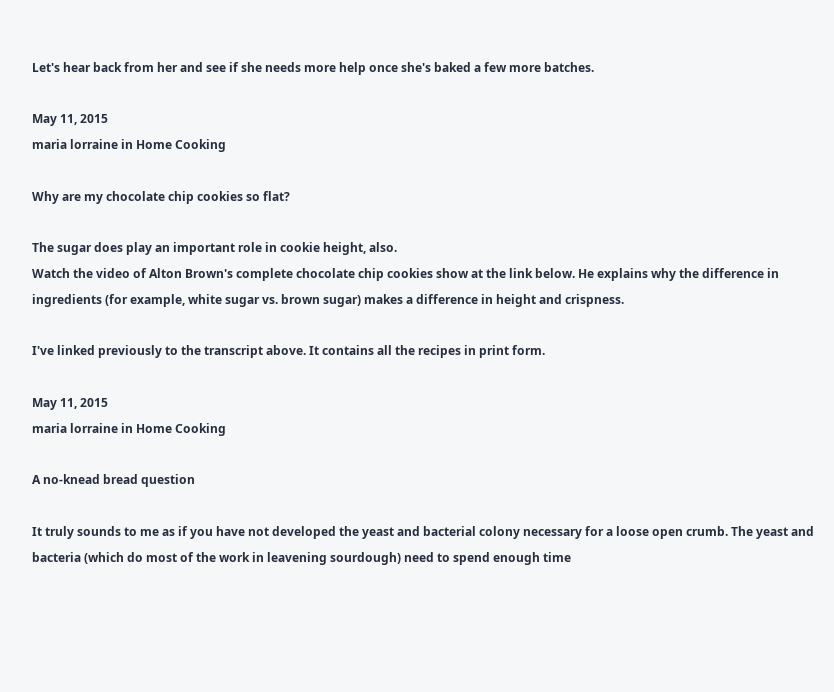Let's hear back from her and see if she needs more help once she's baked a few more batches.

May 11, 2015
maria lorraine in Home Cooking

Why are my chocolate chip cookies so flat?

The sugar does play an important role in cookie height, also.
Watch the video of Alton Brown's complete chocolate chip cookies show at the link below. He explains why the difference in ingredients (for example, white sugar vs. brown sugar) makes a difference in height and crispness.

I've linked previously to the transcript above. It contains all the recipes in print form.

May 11, 2015
maria lorraine in Home Cooking

A no-knead bread question

It truly sounds to me as if you have not developed the yeast and bacterial colony necessary for a loose open crumb. The yeast and bacteria (which do most of the work in leavening sourdough) need to spend enough time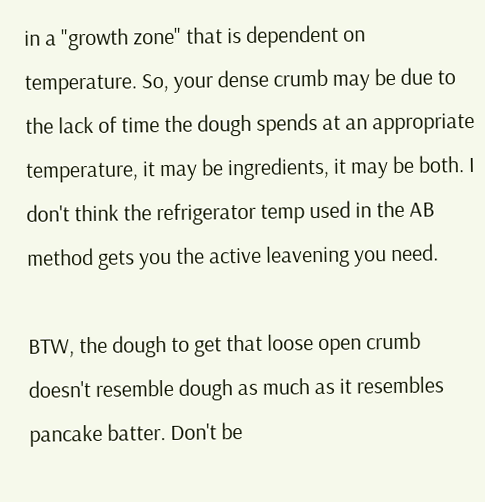in a "growth zone" that is dependent on temperature. So, your dense crumb may be due to the lack of time the dough spends at an appropriate temperature, it may be ingredients, it may be both. I don't think the refrigerator temp used in the AB method gets you the active leavening you need.

BTW, the dough to get that loose open crumb doesn't resemble dough as much as it resembles pancake batter. Don't be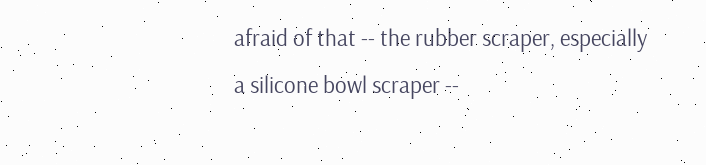afraid of that -- the rubber scraper, especially
a silicone bowl scraper --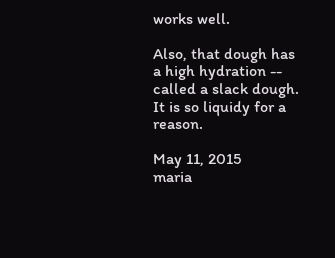works well.

Also, that dough has a high hydration -- called a slack dough. It is so liquidy for a reason.

May 11, 2015
maria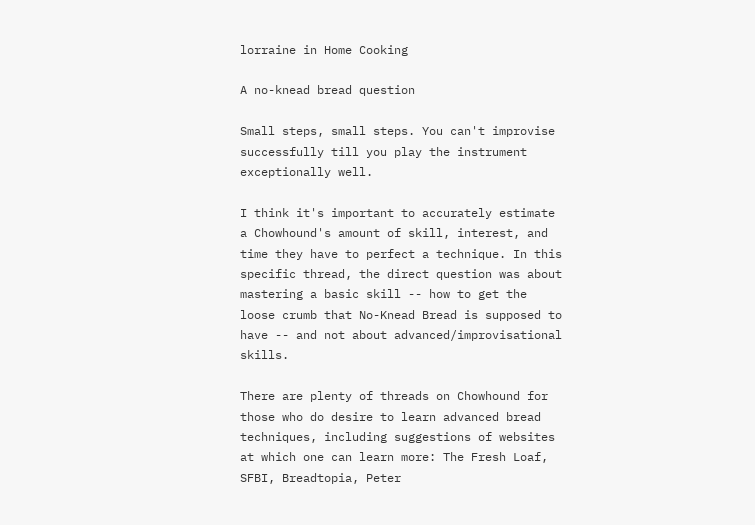lorraine in Home Cooking

A no-knead bread question

Small steps, small steps. You can't improvise successfully till you play the instrument exceptionally well.

I think it's important to accurately estimate a Chowhound's amount of skill, interest, and time they have to perfect a technique. In this specific thread, the direct question was about mastering a basic skill -- how to get the loose crumb that No-Knead Bread is supposed to have -- and not about advanced/improvisational skills.

There are plenty of threads on Chowhound for those who do desire to learn advanced bread techniques, including suggestions of websites at which one can learn more: The Fresh Loaf, SFBI, Breadtopia, Peter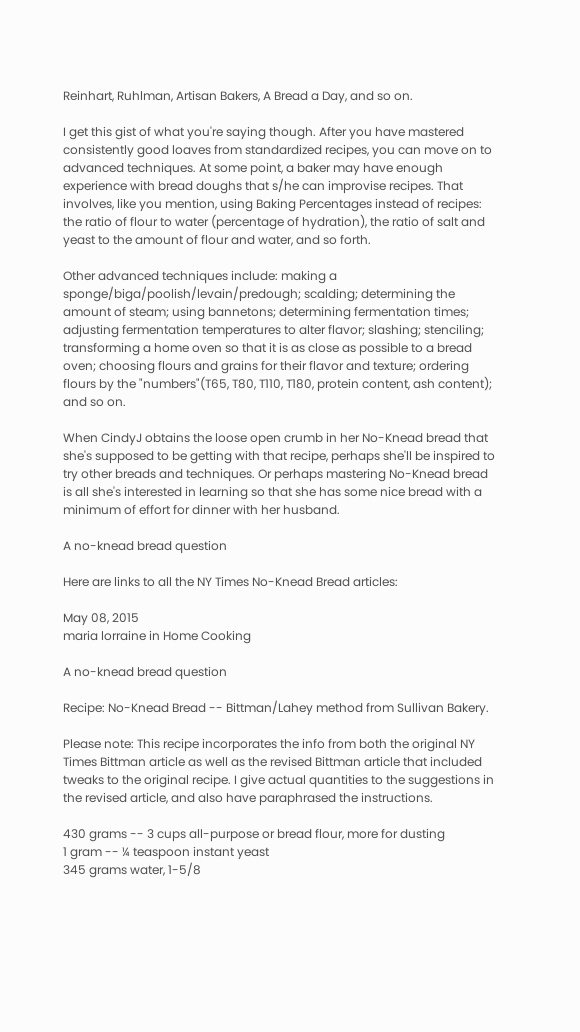Reinhart, Ruhlman, Artisan Bakers, A Bread a Day, and so on.

I get this gist of what you're saying though. After you have mastered consistently good loaves from standardized recipes, you can move on to advanced techniques. At some point, a baker may have enough experience with bread doughs that s/he can improvise recipes. That involves, like you mention, using Baking Percentages instead of recipes: the ratio of flour to water (percentage of hydration), the ratio of salt and yeast to the amount of flour and water, and so forth.

Other advanced techniques include: making a sponge/biga/poolish/levain/predough; scalding; determining the amount of steam; using bannetons; determining fermentation times; adjusting fermentation temperatures to alter flavor; slashing; stenciling; transforming a home oven so that it is as close as possible to a bread oven; choosing flours and grains for their flavor and texture; ordering flours by the "numbers"(T65, T80, T110, T180, protein content, ash content); and so on.

When CindyJ obtains the loose open crumb in her No-Knead bread that she's supposed to be getting with that recipe, perhaps she'll be inspired to try other breads and techniques. Or perhaps mastering No-Knead bread is all she's interested in learning so that she has some nice bread with a minimum of effort for dinner with her husband.

A no-knead bread question

Here are links to all the NY Times No-Knead Bread articles:

May 08, 2015
maria lorraine in Home Cooking

A no-knead bread question

Recipe: No-Knead Bread -- Bittman/Lahey method from Sullivan Bakery.

Please note: This recipe incorporates the info from both the original NY Times Bittman article as well as the revised Bittman article that included tweaks to the original recipe. I give actual quantities to the suggestions in the revised article, and also have paraphrased the instructions.

430 grams -- 3 cups all-purpose or bread flour, more for dusting
1 gram -- ¼ teaspoon instant yeast
345 grams water, 1-5/8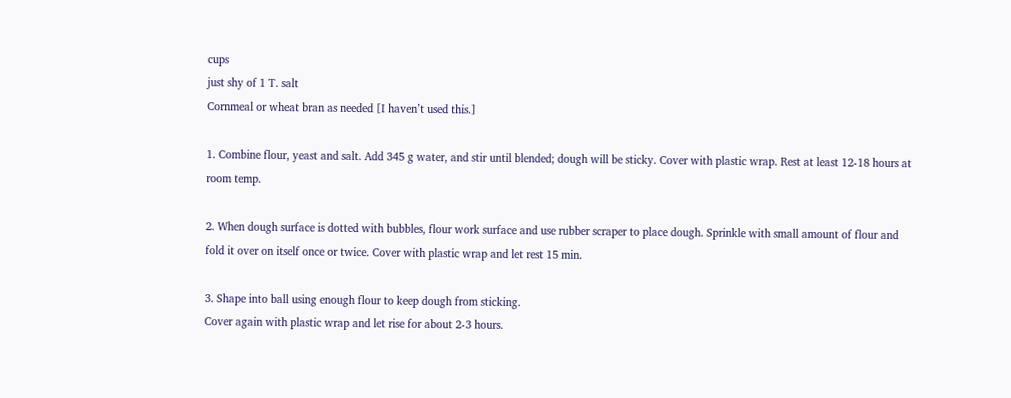cups
just shy of 1 T. salt
Cornmeal or wheat bran as needed [I haven’t used this.]

1. Combine flour, yeast and salt. Add 345 g water, and stir until blended; dough will be sticky. Cover with plastic wrap. Rest at least 12-18 hours at room temp.

2. When dough surface is dotted with bubbles, flour work surface and use rubber scraper to place dough. Sprinkle with small amount of flour and fold it over on itself once or twice. Cover with plastic wrap and let rest 15 min.

3. Shape into ball using enough flour to keep dough from sticking.
Cover again with plastic wrap and let rise for about 2-3 hours.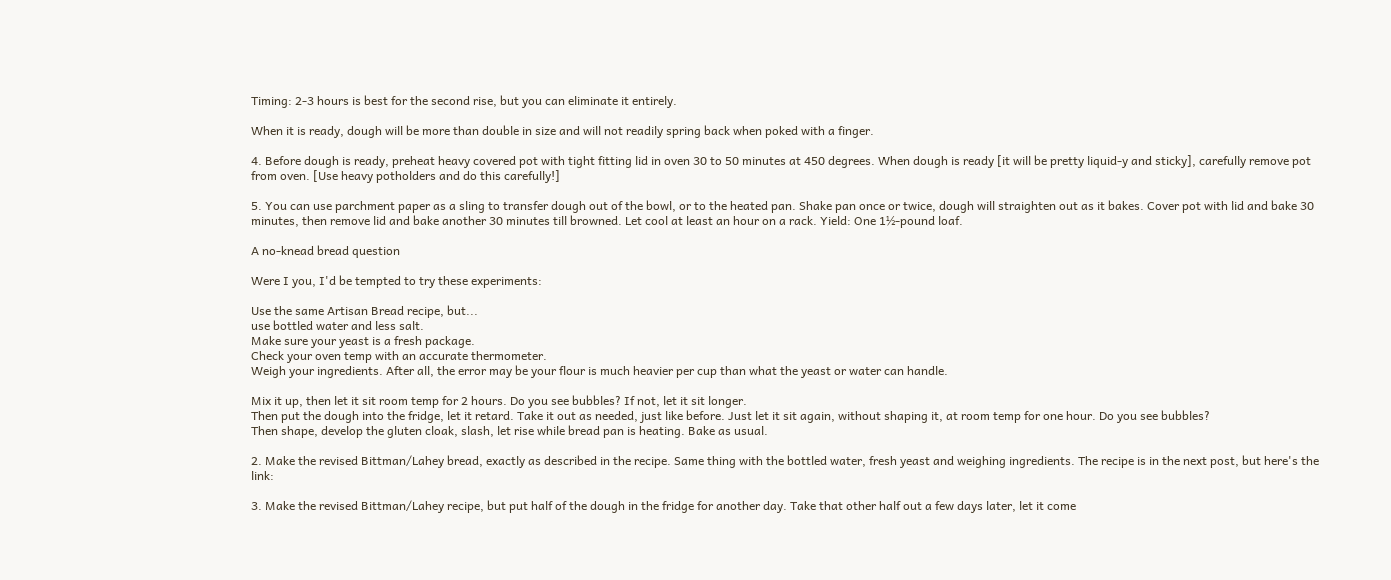Timing: 2-3 hours is best for the second rise, but you can eliminate it entirely.

When it is ready, dough will be more than double in size and will not readily spring back when poked with a finger.

4. Before dough is ready, preheat heavy covered pot with tight fitting lid in oven 30 to 50 minutes at 450 degrees. When dough is ready [it will be pretty liquid-y and sticky], carefully remove pot from oven. [Use heavy potholders and do this carefully!]

5. You can use parchment paper as a sling to transfer dough out of the bowl, or to the heated pan. Shake pan once or twice, dough will straighten out as it bakes. Cover pot with lid and bake 30 minutes, then remove lid and bake another 30 minutes till browned. Let cool at least an hour on a rack. Yield: One 1½-pound loaf.

A no-knead bread question

Were I you, I'd be tempted to try these experiments:

Use the same Artisan Bread recipe, but...
use bottled water and less salt.
Make sure your yeast is a fresh package.
Check your oven temp with an accurate thermometer.
Weigh your ingredients. After all, the error may be your flour is much heavier per cup than what the yeast or water can handle.

Mix it up, then let it sit room temp for 2 hours. Do you see bubbles? If not, let it sit longer.
Then put the dough into the fridge, let it retard. Take it out as needed, just like before. Just let it sit again, without shaping it, at room temp for one hour. Do you see bubbles?
Then shape, develop the gluten cloak, slash, let rise while bread pan is heating. Bake as usual.

2. Make the revised Bittman/Lahey bread, exactly as described in the recipe. Same thing with the bottled water, fresh yeast and weighing ingredients. The recipe is in the next post, but here's the link:

3. Make the revised Bittman/Lahey recipe, but put half of the dough in the fridge for another day. Take that other half out a few days later, let it come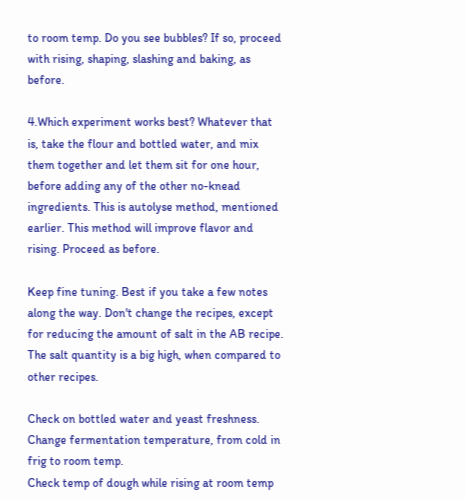to room temp. Do you see bubbles? If so, proceed with rising, shaping, slashing and baking, as before.

4.Which experiment works best? Whatever that is, take the flour and bottled water, and mix them together and let them sit for one hour, before adding any of the other no-knead ingredients. This is autolyse method, mentioned earlier. This method will improve flavor and rising. Proceed as before.

Keep fine tuning. Best if you take a few notes along the way. Don't change the recipes, except for reducing the amount of salt in the AB recipe.
The salt quantity is a big high, when compared to other recipes.

Check on bottled water and yeast freshness.
Change fermentation temperature, from cold in frig to room temp.
Check temp of dough while rising at room temp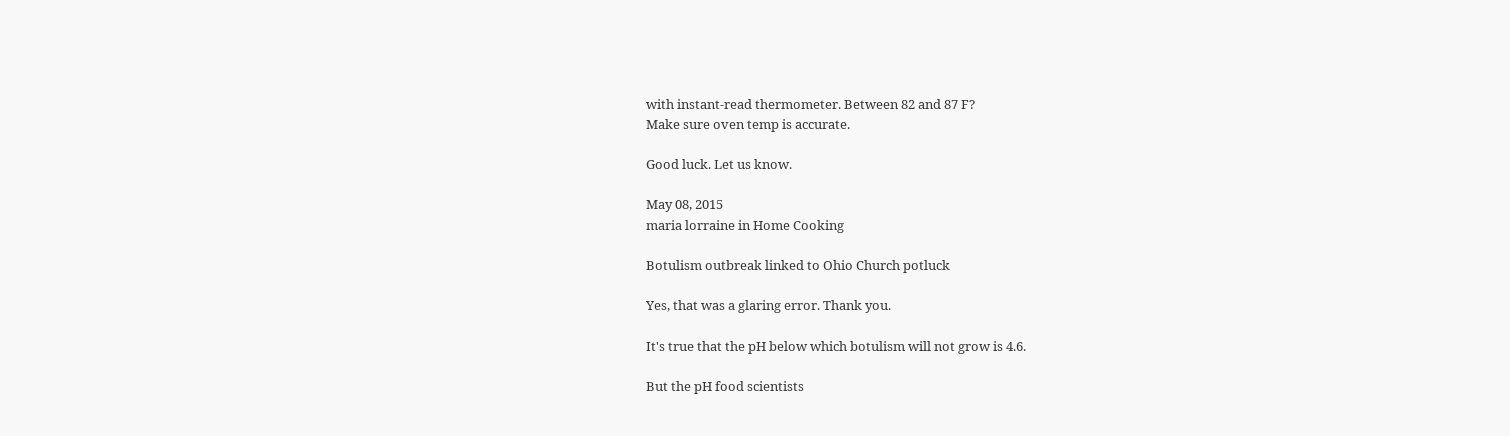with instant-read thermometer. Between 82 and 87 F?
Make sure oven temp is accurate.

Good luck. Let us know.

May 08, 2015
maria lorraine in Home Cooking

Botulism outbreak linked to Ohio Church potluck

Yes, that was a glaring error. Thank you.

It's true that the pH below which botulism will not grow is 4.6.

But the pH food scientists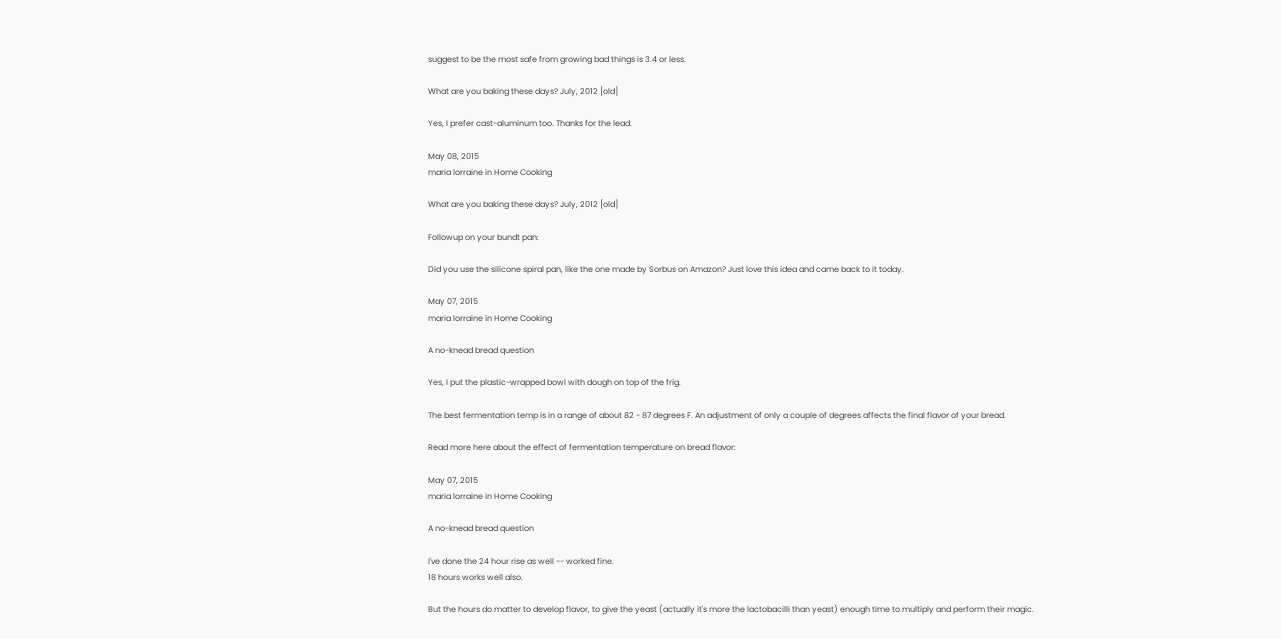suggest to be the most safe from growing bad things is 3.4 or less.

What are you baking these days? July, 2012 [old]

Yes, I prefer cast-aluminum too. Thanks for the lead.

May 08, 2015
maria lorraine in Home Cooking

What are you baking these days? July, 2012 [old]

Followup on your bundt pan:

Did you use the silicone spiral pan, like the one made by Sorbus on Amazon? Just love this idea and came back to it today.

May 07, 2015
maria lorraine in Home Cooking

A no-knead bread question

Yes, I put the plastic-wrapped bowl with dough on top of the frig.

The best fermentation temp is in a range of about 82 - 87 degrees F. An adjustment of only a couple of degrees affects the final flavor of your bread.

Read more here about the effect of fermentation temperature on bread flavor:

May 07, 2015
maria lorraine in Home Cooking

A no-knead bread question

I've done the 24 hour rise as well -- worked fine.
18 hours works well also.

But the hours do matter to develop flavor, to give the yeast (actually it's more the lactobacilli than yeast) enough time to multiply and perform their magic.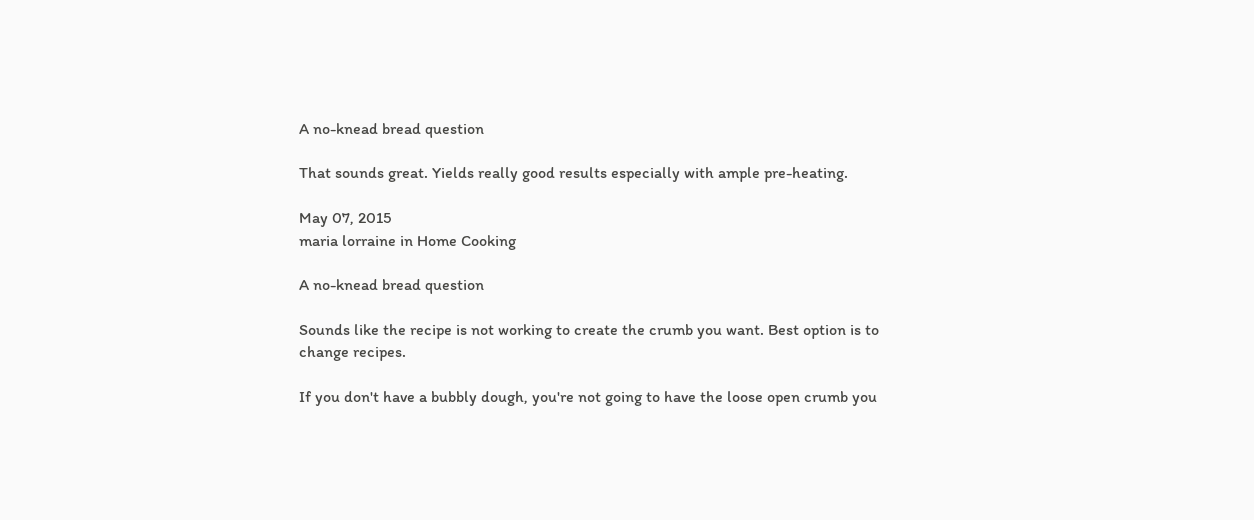A no-knead bread question

That sounds great. Yields really good results especially with ample pre-heating.

May 07, 2015
maria lorraine in Home Cooking

A no-knead bread question

Sounds like the recipe is not working to create the crumb you want. Best option is to change recipes.

If you don't have a bubbly dough, you're not going to have the loose open crumb you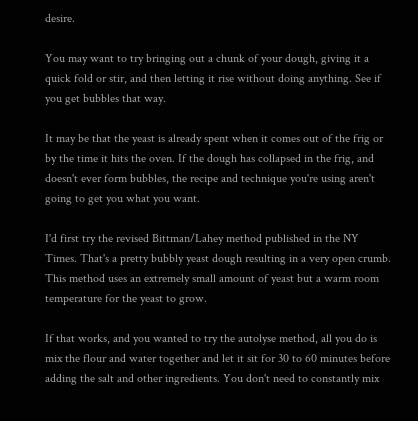desire.

You may want to try bringing out a chunk of your dough, giving it a quick fold or stir, and then letting it rise without doing anything. See if you get bubbles that way.

It may be that the yeast is already spent when it comes out of the frig or by the time it hits the oven. If the dough has collapsed in the frig, and doesn't ever form bubbles, the recipe and technique you're using aren't going to get you what you want.

I'd first try the revised Bittman/Lahey method published in the NY Times. That's a pretty bubbly yeast dough resulting in a very open crumb. This method uses an extremely small amount of yeast but a warm room temperature for the yeast to grow.

If that works, and you wanted to try the autolyse method, all you do is mix the flour and water together and let it sit for 30 to 60 minutes before adding the salt and other ingredients. You don't need to constantly mix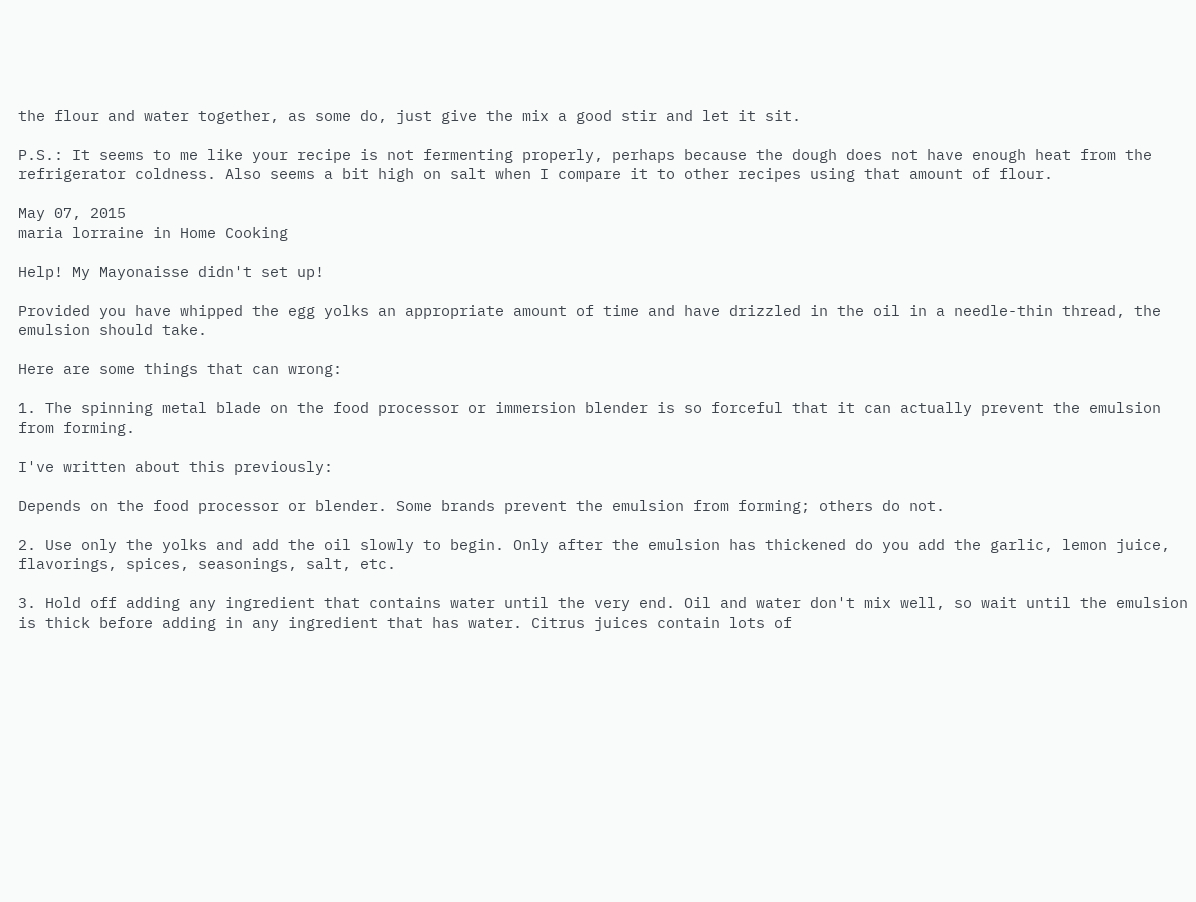the flour and water together, as some do, just give the mix a good stir and let it sit.

P.S.: It seems to me like your recipe is not fermenting properly, perhaps because the dough does not have enough heat from the refrigerator coldness. Also seems a bit high on salt when I compare it to other recipes using that amount of flour.

May 07, 2015
maria lorraine in Home Cooking

Help! My Mayonaisse didn't set up!

Provided you have whipped the egg yolks an appropriate amount of time and have drizzled in the oil in a needle-thin thread, the emulsion should take.

Here are some things that can wrong:

1. The spinning metal blade on the food processor or immersion blender is so forceful that it can actually prevent the emulsion from forming.

I've written about this previously:

Depends on the food processor or blender. Some brands prevent the emulsion from forming; others do not.

2. Use only the yolks and add the oil slowly to begin. Only after the emulsion has thickened do you add the garlic, lemon juice, flavorings, spices, seasonings, salt, etc.

3. Hold off adding any ingredient that contains water until the very end. Oil and water don't mix well, so wait until the emulsion is thick before adding in any ingredient that has water. Citrus juices contain lots of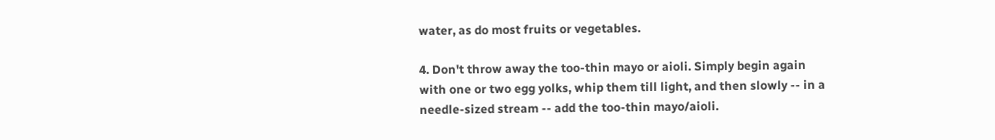water, as do most fruits or vegetables.

4. Don't throw away the too-thin mayo or aioli. Simply begin again with one or two egg yolks, whip them till light, and then slowly -- in a needle-sized stream -- add the too-thin mayo/aioli.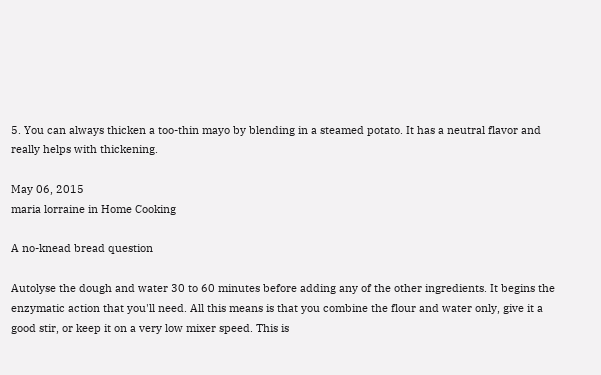5. You can always thicken a too-thin mayo by blending in a steamed potato. It has a neutral flavor and really helps with thickening.

May 06, 2015
maria lorraine in Home Cooking

A no-knead bread question

Autolyse the dough and water 30 to 60 minutes before adding any of the other ingredients. It begins the enzymatic action that you'll need. All this means is that you combine the flour and water only, give it a good stir, or keep it on a very low mixer speed. This is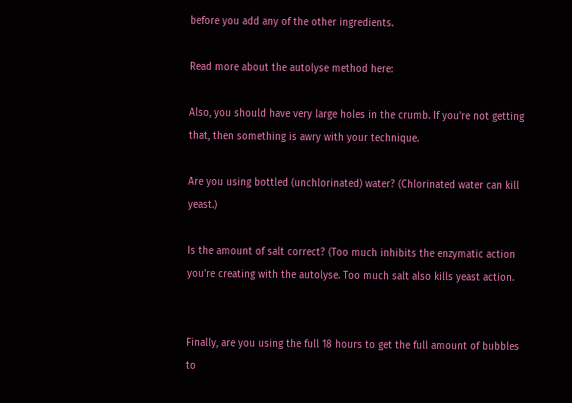before you add any of the other ingredients.

Read more about the autolyse method here:

Also, you should have very large holes in the crumb. If you're not getting that, then something is awry with your technique.

Are you using bottled (unchlorinated) water? (Chlorinated water can kill yeast.)

Is the amount of salt correct? (Too much inhibits the enzymatic action you're creating with the autolyse. Too much salt also kills yeast action.


Finally, are you using the full 18 hours to get the full amount of bubbles to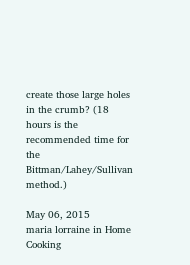create those large holes in the crumb? (18 hours is the recommended time for the Bittman/Lahey/Sullivan method.)

May 06, 2015
maria lorraine in Home Cooking